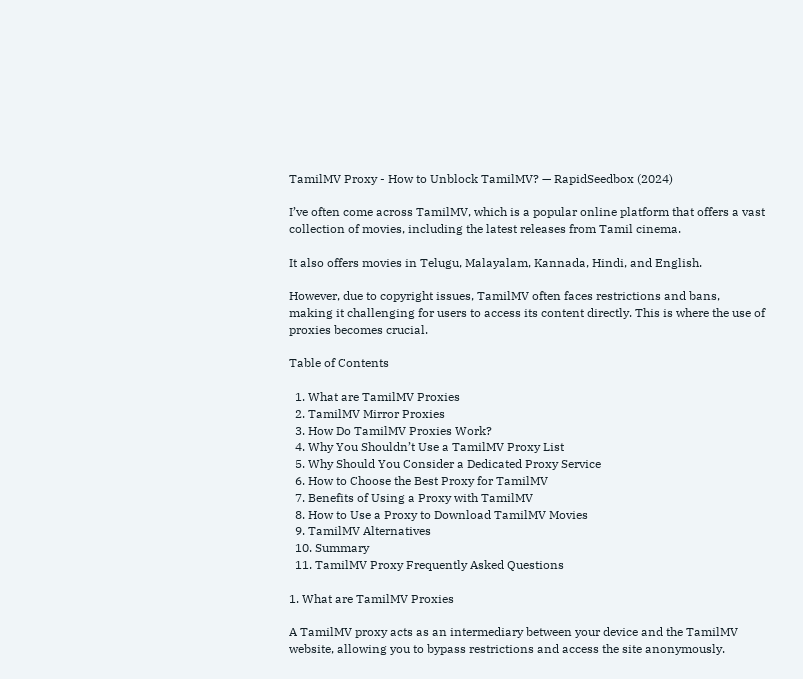TamilMV Proxy - How to Unblock TamilMV? — RapidSeedbox (2024)

I’ve often come across TamilMV, which is a popular online platform that offers a vast collection of movies, including the latest releases from Tamil cinema.

It also offers movies in Telugu, Malayalam, Kannada, Hindi, and English.

However, due to copyright issues, TamilMV often faces restrictions and bans, making it challenging for users to access its content directly. This is where the use of proxies becomes crucial.

Table of Contents

  1. What are TamilMV Proxies
  2. TamilMV Mirror Proxies
  3. How Do TamilMV Proxies Work?
  4. Why You Shouldn’t Use a TamilMV Proxy List
  5. Why Should You Consider a Dedicated Proxy Service
  6. How to Choose the Best Proxy for TamilMV
  7. Benefits of Using a Proxy with TamilMV
  8. How to Use a Proxy to Download TamilMV Movies
  9. TamilMV Alternatives
  10. Summary
  11. TamilMV Proxy Frequently Asked Questions

1. What are TamilMV Proxies

A TamilMV proxy acts as an intermediary between your device and the TamilMV website, allowing you to bypass restrictions and access the site anonymously.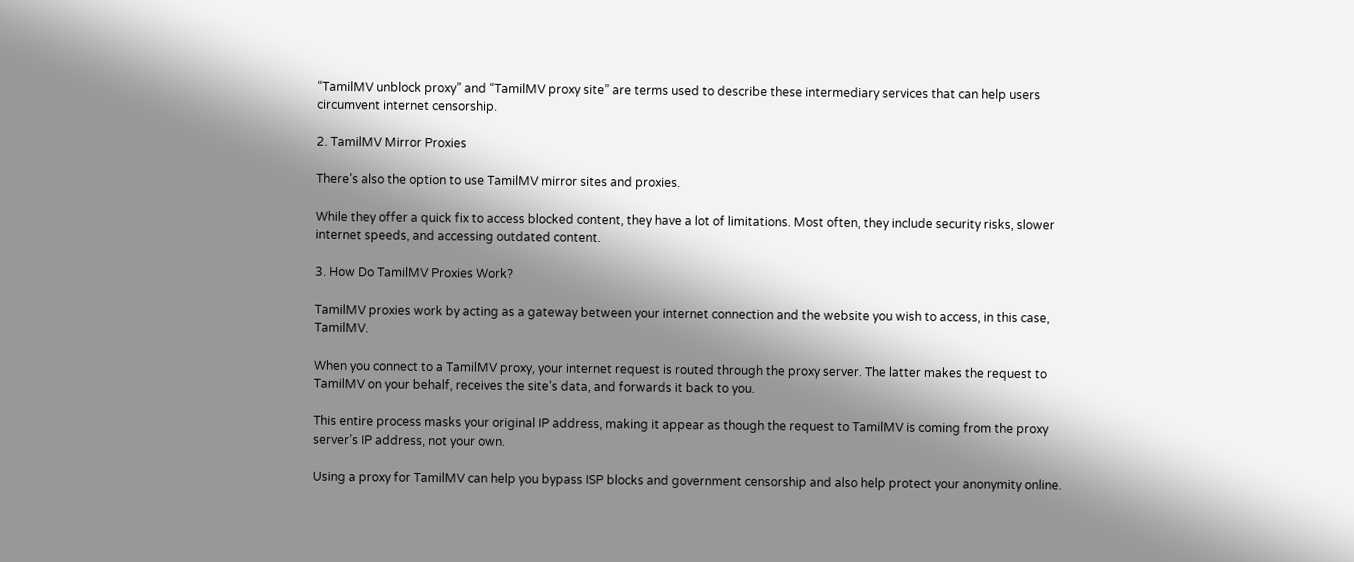“TamilMV unblock proxy” and “TamilMV proxy site” are terms used to describe these intermediary services that can help users circumvent internet censorship.

2. TamilMV Mirror Proxies

There’s also the option to use TamilMV mirror sites and proxies.

While they offer a quick fix to access blocked content, they have a lot of limitations. Most often, they include security risks, slower internet speeds, and accessing outdated content.

3. How Do TamilMV Proxies Work?

TamilMV proxies work by acting as a gateway between your internet connection and the website you wish to access, in this case, TamilMV.

When you connect to a TamilMV proxy, your internet request is routed through the proxy server. The latter makes the request to TamilMV on your behalf, receives the site’s data, and forwards it back to you.

This entire process masks your original IP address, making it appear as though the request to TamilMV is coming from the proxy server’s IP address, not your own.

Using a proxy for TamilMV can help you bypass ISP blocks and government censorship and also help protect your anonymity online.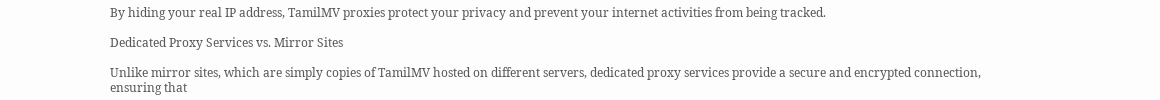By hiding your real IP address, TamilMV proxies protect your privacy and prevent your internet activities from being tracked.

Dedicated Proxy Services vs. Mirror Sites

Unlike mirror sites, which are simply copies of TamilMV hosted on different servers, dedicated proxy services provide a secure and encrypted connection, ensuring that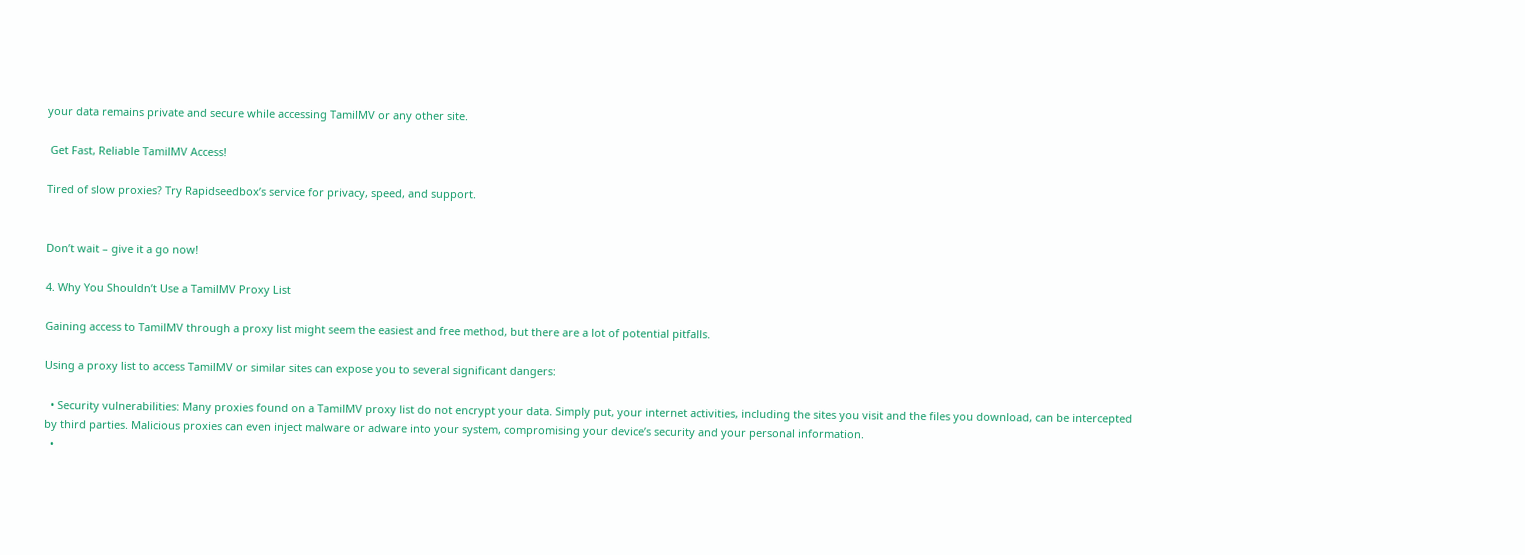your data remains private and secure while accessing TamilMV or any other site.

 Get Fast, Reliable TamilMV Access!

Tired of slow proxies? Try Rapidseedbox’s service for privacy, speed, and support.


Don’t wait – give it a go now!

4. Why You Shouldn’t Use a TamilMV Proxy List

Gaining access to TamilMV through a proxy list might seem the easiest and free method, but there are a lot of potential pitfalls.

Using a proxy list to access TamilMV or similar sites can expose you to several significant dangers:

  • Security vulnerabilities: Many proxies found on a TamilMV proxy list do not encrypt your data. Simply put, your internet activities, including the sites you visit and the files you download, can be intercepted by third parties. Malicious proxies can even inject malware or adware into your system, compromising your device’s security and your personal information.
  •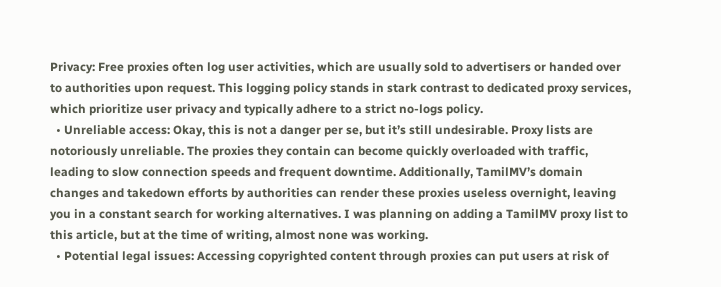Privacy: Free proxies often log user activities, which are usually sold to advertisers or handed over to authorities upon request. This logging policy stands in stark contrast to dedicated proxy services, which prioritize user privacy and typically adhere to a strict no-logs policy.
  • Unreliable access: Okay, this is not a danger per se, but it’s still undesirable. Proxy lists are notoriously unreliable. The proxies they contain can become quickly overloaded with traffic, leading to slow connection speeds and frequent downtime. Additionally, TamilMV’s domain changes and takedown efforts by authorities can render these proxies useless overnight, leaving you in a constant search for working alternatives. I was planning on adding a TamilMV proxy list to this article, but at the time of writing, almost none was working.
  • Potential legal issues: Accessing copyrighted content through proxies can put users at risk of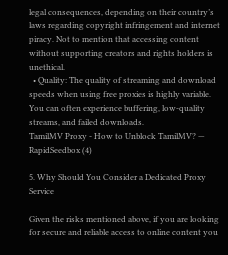legal consequences, depending on their country’s laws regarding copyright infringement and internet piracy. Not to mention that accessing content without supporting creators and rights holders is unethical.
  • Quality: The quality of streaming and download speeds when using free proxies is highly variable. You can often experience buffering, low-quality streams, and failed downloads.
TamilMV Proxy - How to Unblock TamilMV? — RapidSeedbox (4)

5. Why Should You Consider a Dedicated Proxy Service

Given the risks mentioned above, if you are looking for secure and reliable access to online content you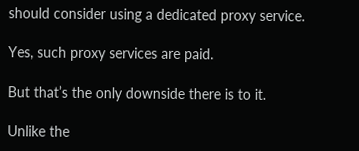should consider using a dedicated proxy service.

Yes, such proxy services are paid.

But that’s the only downside there is to it.

Unlike the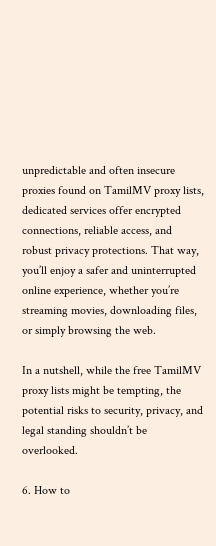unpredictable and often insecure proxies found on TamilMV proxy lists, dedicated services offer encrypted connections, reliable access, and robust privacy protections. That way, you’ll enjoy a safer and uninterrupted online experience, whether you’re streaming movies, downloading files, or simply browsing the web.

In a nutshell, while the free TamilMV proxy lists might be tempting, the potential risks to security, privacy, and legal standing shouldn’t be overlooked.

6. How to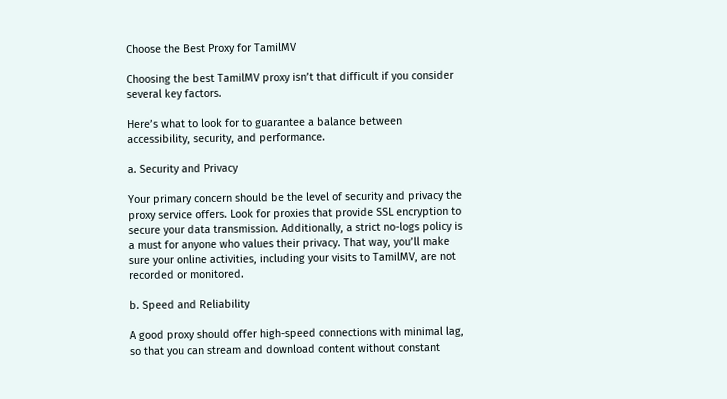Choose the Best Proxy for TamilMV

Choosing the best TamilMV proxy isn’t that difficult if you consider several key factors.

Here’s what to look for to guarantee a balance between accessibility, security, and performance.

a. Security and Privacy

Your primary concern should be the level of security and privacy the proxy service offers. Look for proxies that provide SSL encryption to secure your data transmission. Additionally, a strict no-logs policy is a must for anyone who values their privacy. That way, you’ll make sure your online activities, including your visits to TamilMV, are not recorded or monitored.

b. Speed and Reliability

A good proxy should offer high-speed connections with minimal lag, so that you can stream and download content without constant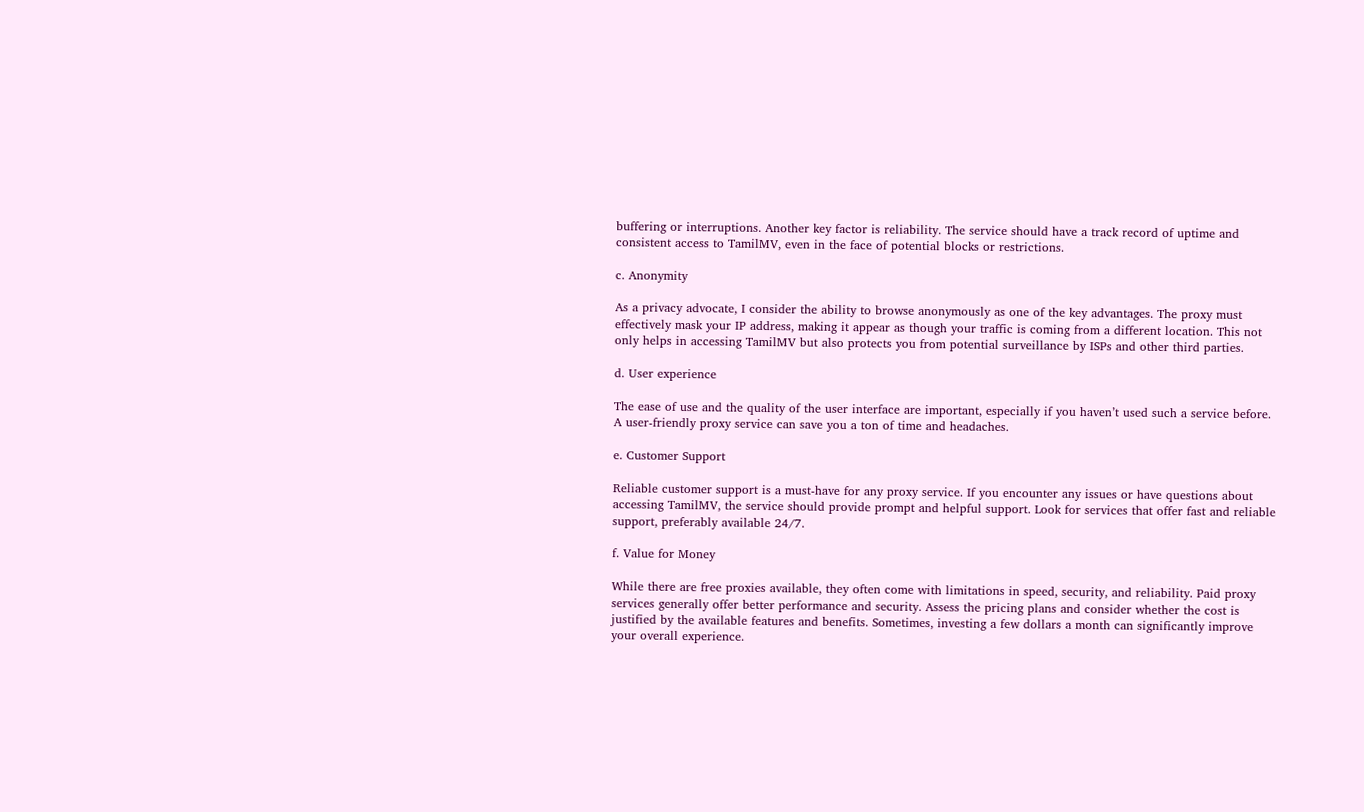buffering or interruptions. Another key factor is reliability. The service should have a track record of uptime and consistent access to TamilMV, even in the face of potential blocks or restrictions.

c. Anonymity

As a privacy advocate, I consider the ability to browse anonymously as one of the key advantages. The proxy must effectively mask your IP address, making it appear as though your traffic is coming from a different location. This not only helps in accessing TamilMV but also protects you from potential surveillance by ISPs and other third parties.

d. User experience

The ease of use and the quality of the user interface are important, especially if you haven’t used such a service before. A user-friendly proxy service can save you a ton of time and headaches.

e. Customer Support

Reliable customer support is a must-have for any proxy service. If you encounter any issues or have questions about accessing TamilMV, the service should provide prompt and helpful support. Look for services that offer fast and reliable support, preferably available 24/7.

f. Value for Money

While there are free proxies available, they often come with limitations in speed, security, and reliability. Paid proxy services generally offer better performance and security. Assess the pricing plans and consider whether the cost is justified by the available features and benefits. Sometimes, investing a few dollars a month can significantly improve your overall experience.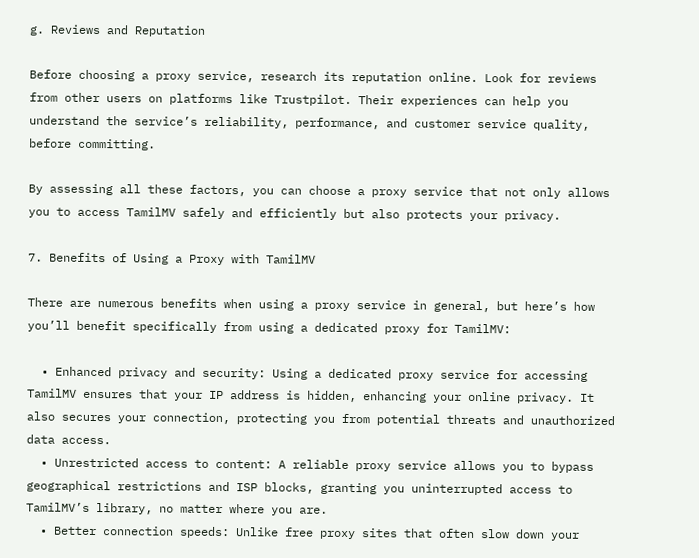g. Reviews and Reputation

Before choosing a proxy service, research its reputation online. Look for reviews from other users on platforms like Trustpilot. Their experiences can help you understand the service’s reliability, performance, and customer service quality, before committing.

By assessing all these factors, you can choose a proxy service that not only allows you to access TamilMV safely and efficiently but also protects your privacy.

7. Benefits of Using a Proxy with TamilMV

There are numerous benefits when using a proxy service in general, but here’s how you’ll benefit specifically from using a dedicated proxy for TamilMV:

  • Enhanced privacy and security: Using a dedicated proxy service for accessing TamilMV ensures that your IP address is hidden, enhancing your online privacy. It also secures your connection, protecting you from potential threats and unauthorized data access.
  • Unrestricted access to content: A reliable proxy service allows you to bypass geographical restrictions and ISP blocks, granting you uninterrupted access to TamilMV’s library, no matter where you are.
  • Better connection speeds: Unlike free proxy sites that often slow down your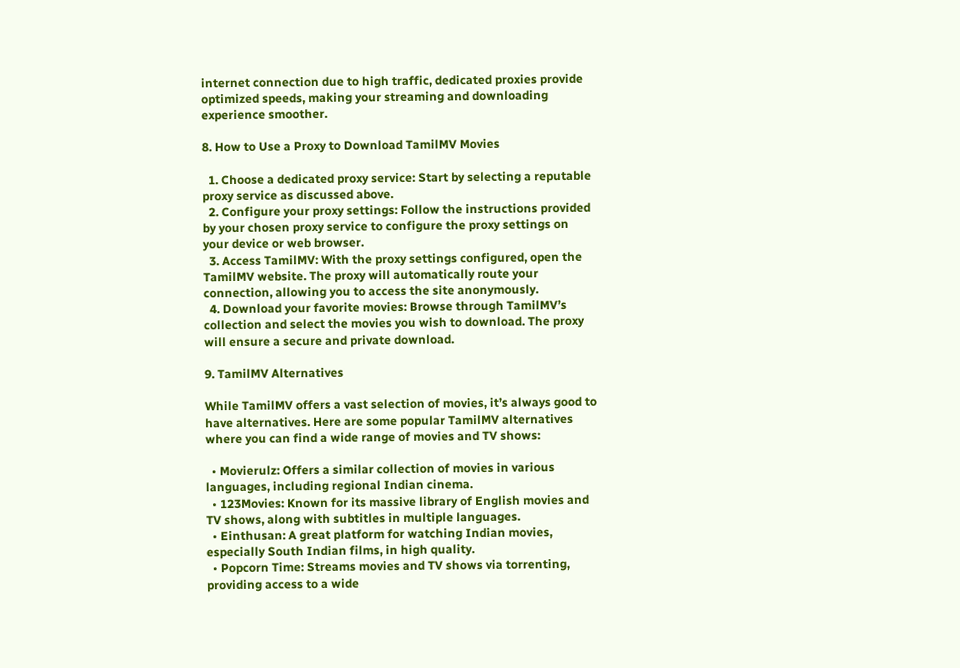internet connection due to high traffic, dedicated proxies provide optimized speeds, making your streaming and downloading experience smoother.

8. How to Use a Proxy to Download TamilMV Movies

  1. Choose a dedicated proxy service: Start by selecting a reputable proxy service as discussed above.
  2. Configure your proxy settings: Follow the instructions provided by your chosen proxy service to configure the proxy settings on your device or web browser.
  3. Access TamilMV: With the proxy settings configured, open the TamilMV website. The proxy will automatically route your connection, allowing you to access the site anonymously.
  4. Download your favorite movies: Browse through TamilMV’s collection and select the movies you wish to download. The proxy will ensure a secure and private download.

9. TamilMV Alternatives

While TamilMV offers a vast selection of movies, it’s always good to have alternatives. Here are some popular TamilMV alternatives where you can find a wide range of movies and TV shows:

  • Movierulz: Offers a similar collection of movies in various languages, including regional Indian cinema.
  • 123Movies: Known for its massive library of English movies and TV shows, along with subtitles in multiple languages.
  • Einthusan: A great platform for watching Indian movies, especially South Indian films, in high quality.
  • Popcorn Time: Streams movies and TV shows via torrenting, providing access to a wide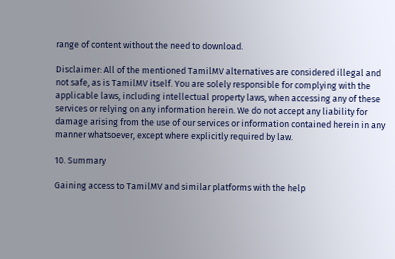range of content without the need to download.

Disclaimer: All of the mentioned TamilMV alternatives are considered illegal and not safe, as is TamilMV itself. You are solely responsible for complying with the applicable laws, including intellectual property laws, when accessing any of these services or relying on any information herein. We do not accept any liability for damage arising from the use of our services or information contained herein in any manner whatsoever, except where explicitly required by law.

10. Summary

Gaining access to TamilMV and similar platforms with the help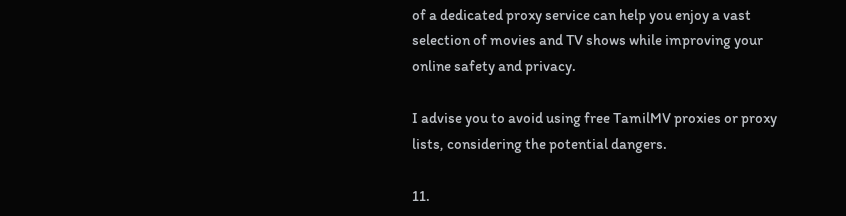of a dedicated proxy service can help you enjoy a vast selection of movies and TV shows while improving your online safety and privacy.

I advise you to avoid using free TamilMV proxies or proxy lists, considering the potential dangers.

11.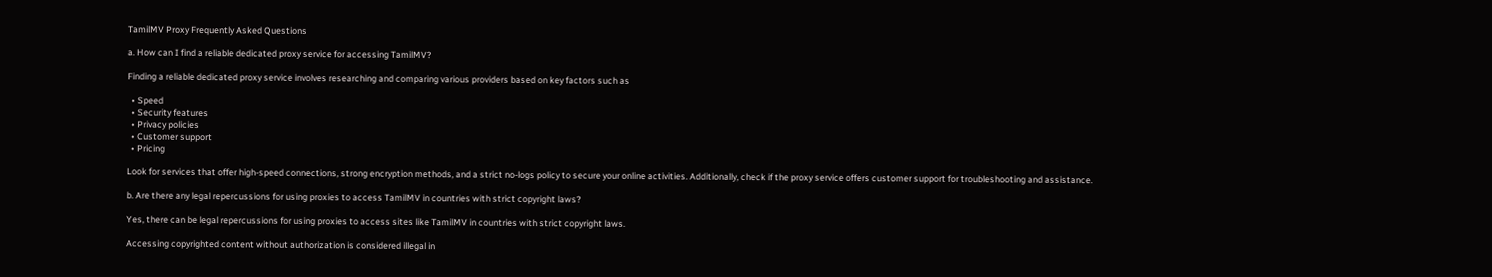TamilMV Proxy Frequently Asked Questions

a. How can I find a reliable dedicated proxy service for accessing TamilMV?

Finding a reliable dedicated proxy service involves researching and comparing various providers based on key factors such as

  • Speed
  • Security features
  • Privacy policies
  • Customer support
  • Pricing

Look for services that offer high-speed connections, strong encryption methods, and a strict no-logs policy to secure your online activities. Additionally, check if the proxy service offers customer support for troubleshooting and assistance.

b. Are there any legal repercussions for using proxies to access TamilMV in countries with strict copyright laws?

Yes, there can be legal repercussions for using proxies to access sites like TamilMV in countries with strict copyright laws.

Accessing copyrighted content without authorization is considered illegal in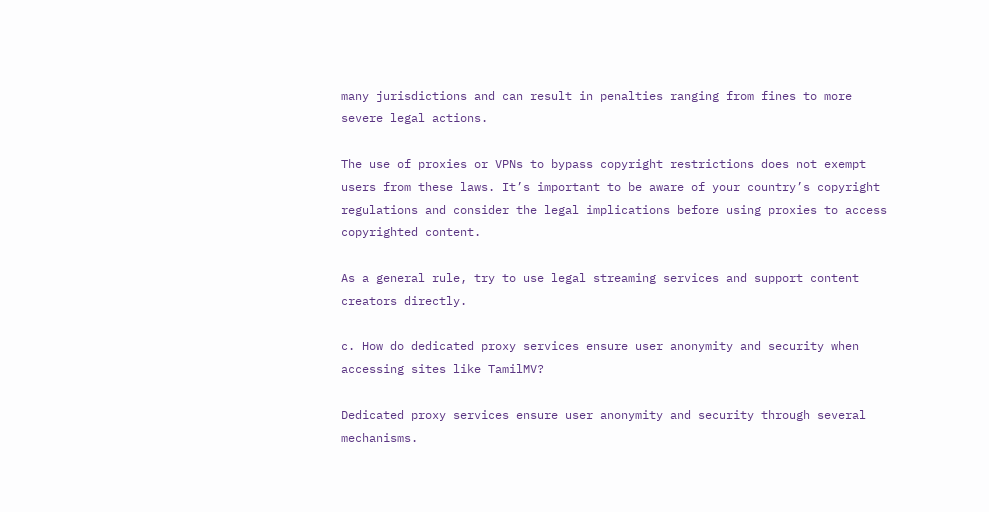many jurisdictions and can result in penalties ranging from fines to more severe legal actions.

The use of proxies or VPNs to bypass copyright restrictions does not exempt users from these laws. It’s important to be aware of your country’s copyright regulations and consider the legal implications before using proxies to access copyrighted content.

As a general rule, try to use legal streaming services and support content creators directly.

c. How do dedicated proxy services ensure user anonymity and security when accessing sites like TamilMV?

Dedicated proxy services ensure user anonymity and security through several mechanisms.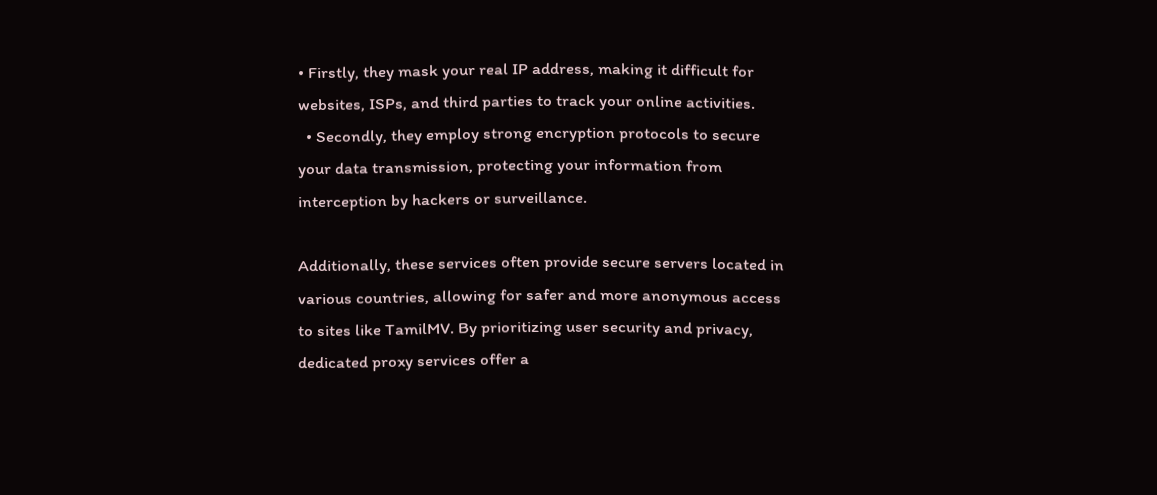• Firstly, they mask your real IP address, making it difficult for websites, ISPs, and third parties to track your online activities.
  • Secondly, they employ strong encryption protocols to secure your data transmission, protecting your information from interception by hackers or surveillance.

Additionally, these services often provide secure servers located in various countries, allowing for safer and more anonymous access to sites like TamilMV. By prioritizing user security and privacy, dedicated proxy services offer a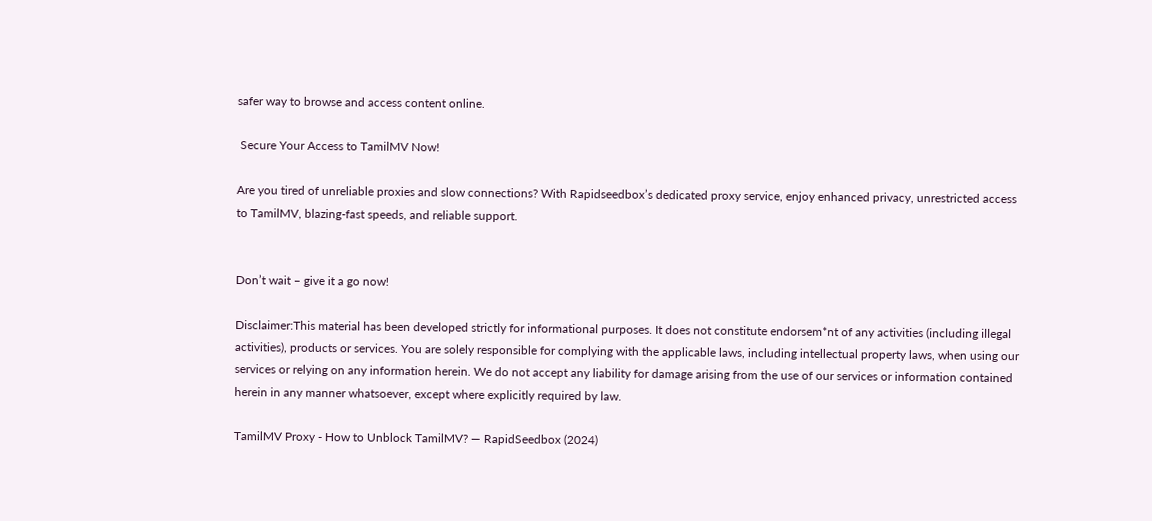safer way to browse and access content online.

 Secure Your Access to TamilMV Now!

Are you tired of unreliable proxies and slow connections? With Rapidseedbox’s dedicated proxy service, enjoy enhanced privacy, unrestricted access to TamilMV, blazing-fast speeds, and reliable support.


Don’t wait – give it a go now!

Disclaimer:This material has been developed strictly for informational purposes. It does not constitute endorsem*nt of any activities (including illegal activities), products or services. You are solely responsible for complying with the applicable laws, including intellectual property laws, when using our services or relying on any information herein. We do not accept any liability for damage arising from the use of our services or information contained herein in any manner whatsoever, except where explicitly required by law.

TamilMV Proxy - How to Unblock TamilMV? — RapidSeedbox (2024)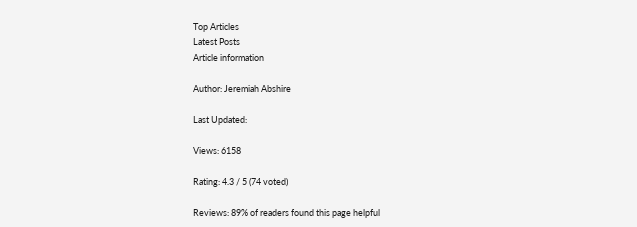Top Articles
Latest Posts
Article information

Author: Jeremiah Abshire

Last Updated:

Views: 6158

Rating: 4.3 / 5 (74 voted)

Reviews: 89% of readers found this page helpful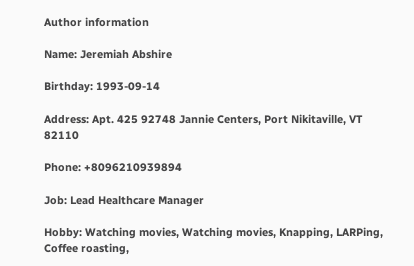Author information

Name: Jeremiah Abshire

Birthday: 1993-09-14

Address: Apt. 425 92748 Jannie Centers, Port Nikitaville, VT 82110

Phone: +8096210939894

Job: Lead Healthcare Manager

Hobby: Watching movies, Watching movies, Knapping, LARPing, Coffee roasting,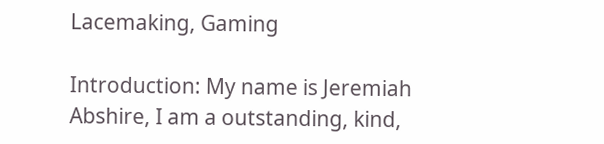Lacemaking, Gaming

Introduction: My name is Jeremiah Abshire, I am a outstanding, kind,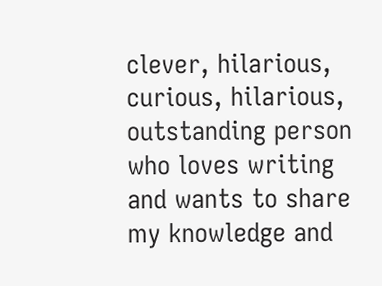clever, hilarious, curious, hilarious, outstanding person who loves writing and wants to share my knowledge and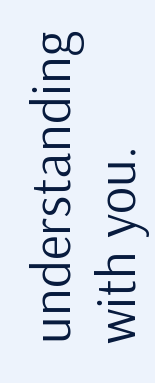understanding with you.